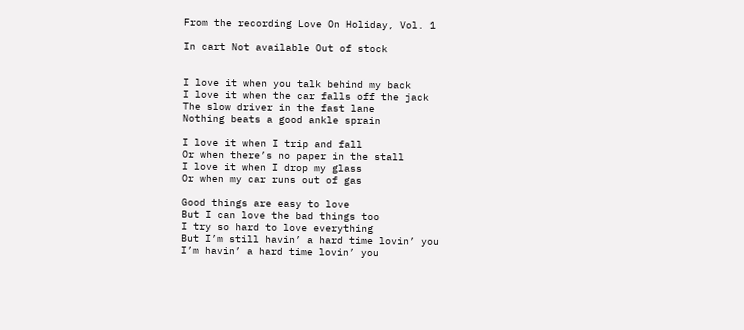From the recording Love On Holiday, Vol. 1

In cart Not available Out of stock


I love it when you talk behind my back
I love it when the car falls off the jack
The slow driver in the fast lane
Nothing beats a good ankle sprain

I love it when I trip and fall
Or when there’s no paper in the stall
I love it when I drop my glass
Or when my car runs out of gas

Good things are easy to love
But I can love the bad things too
I try so hard to love everything
But I’m still havin’ a hard time lovin’ you
I’m havin’ a hard time lovin’ you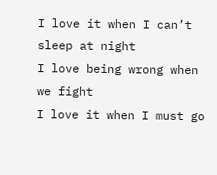I love it when I can’t sleep at night
I love being wrong when we fight
I love it when I must go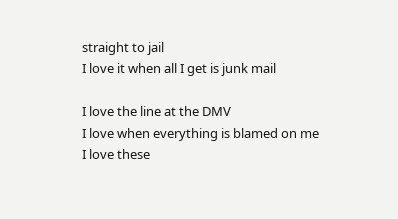straight to jail
I love it when all I get is junk mail

I love the line at the DMV
I love when everything is blamed on me
I love these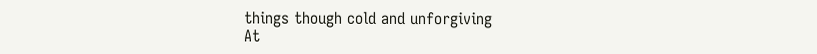things though cold and unforgiving
At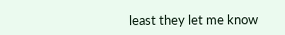least they let me know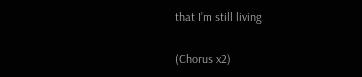that I’m still living

(Chorus x2)